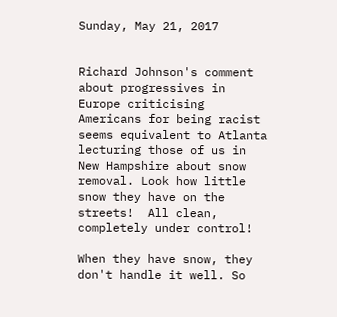Sunday, May 21, 2017


Richard Johnson's comment about progressives in Europe criticising Americans for being racist seems equivalent to Atlanta lecturing those of us in New Hampshire about snow removal. Look how little snow they have on the streets!  All clean, completely under control!

When they have snow, they don't handle it well. So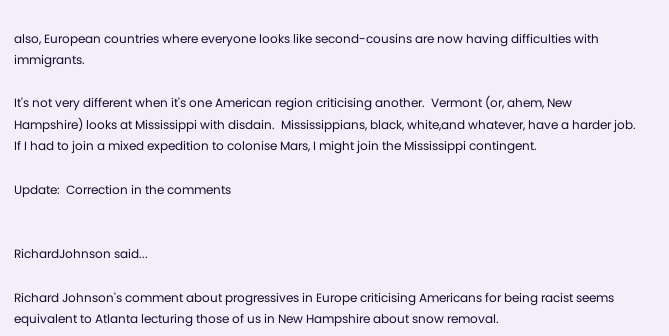also, European countries where everyone looks like second-cousins are now having difficulties with immigrants.

It's not very different when it's one American region criticising another.  Vermont (or, ahem, New Hampshire) looks at Mississippi with disdain.  Mississippians, black, white,and whatever, have a harder job. If I had to join a mixed expedition to colonise Mars, I might join the Mississippi contingent.

Update:  Correction in the comments


RichardJohnson said...

Richard Johnson's comment about progressives in Europe criticising Americans for being racist seems equivalent to Atlanta lecturing those of us in New Hampshire about snow removal.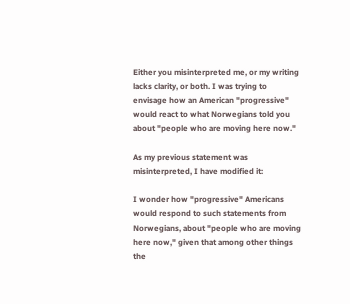Either you misinterpreted me, or my writing lacks clarity, or both. I was trying to envisage how an American "progressive" would react to what Norwegians told you about "people who are moving here now."

As my previous statement was misinterpreted, I have modified it:

I wonder how "progressive" Americans would respond to such statements from Norwegians, about "people who are moving here now," given that among other things the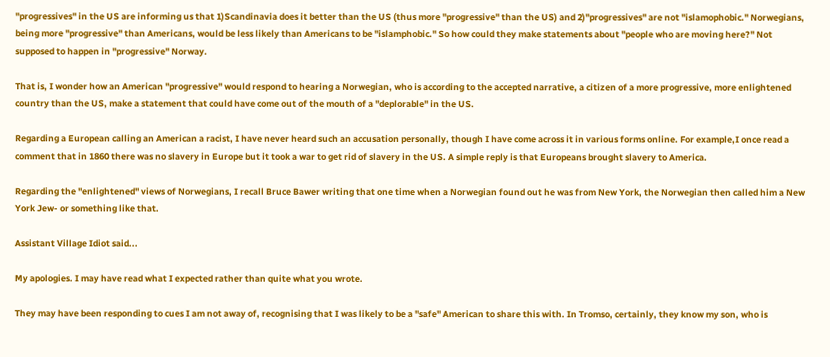"progressives" in the US are informing us that 1)Scandinavia does it better than the US (thus more "progressive" than the US) and 2)"progressives" are not "islamophobic." Norwegians, being more "progressive" than Americans, would be less likely than Americans to be "islamphobic." So how could they make statements about "people who are moving here?" Not supposed to happen in "progressive" Norway.

That is, I wonder how an American "progressive" would respond to hearing a Norwegian, who is according to the accepted narrative, a citizen of a more progressive, more enlightened country than the US, make a statement that could have come out of the mouth of a "deplorable" in the US.

Regarding a European calling an American a racist, I have never heard such an accusation personally, though I have come across it in various forms online. For example,I once read a comment that in 1860 there was no slavery in Europe but it took a war to get rid of slavery in the US. A simple reply is that Europeans brought slavery to America.

Regarding the "enlightened" views of Norwegians, I recall Bruce Bawer writing that one time when a Norwegian found out he was from New York, the Norwegian then called him a New York Jew- or something like that.

Assistant Village Idiot said...

My apologies. I may have read what I expected rather than quite what you wrote.

They may have been responding to cues I am not away of, recognising that I was likely to be a "safe" American to share this with. In Tromso, certainly, they know my son, who is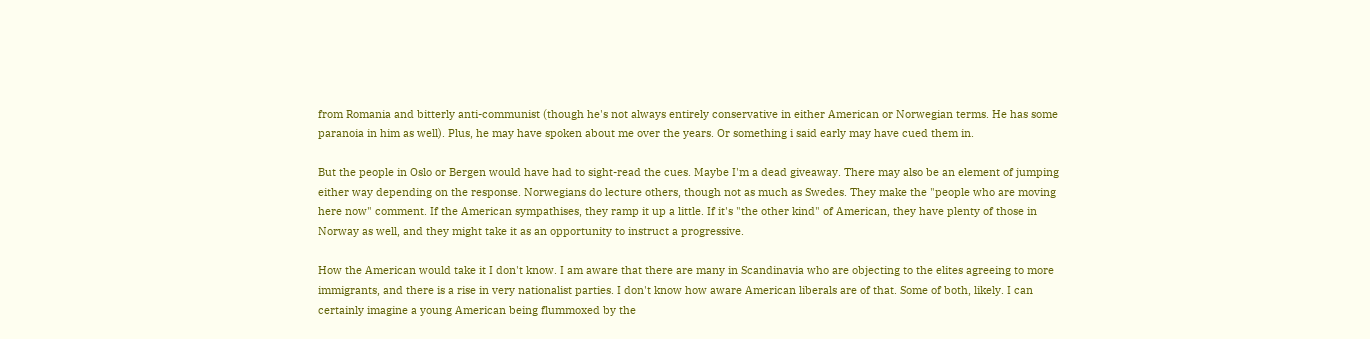from Romania and bitterly anti-communist (though he's not always entirely conservative in either American or Norwegian terms. He has some paranoia in him as well). Plus, he may have spoken about me over the years. Or something i said early may have cued them in.

But the people in Oslo or Bergen would have had to sight-read the cues. Maybe I'm a dead giveaway. There may also be an element of jumping either way depending on the response. Norwegians do lecture others, though not as much as Swedes. They make the "people who are moving here now" comment. If the American sympathises, they ramp it up a little. If it's "the other kind" of American, they have plenty of those in Norway as well, and they might take it as an opportunity to instruct a progressive.

How the American would take it I don't know. I am aware that there are many in Scandinavia who are objecting to the elites agreeing to more immigrants, and there is a rise in very nationalist parties. I don't know how aware American liberals are of that. Some of both, likely. I can certainly imagine a young American being flummoxed by the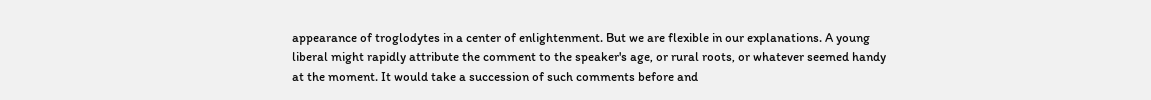appearance of troglodytes in a center of enlightenment. But we are flexible in our explanations. A young liberal might rapidly attribute the comment to the speaker's age, or rural roots, or whatever seemed handy at the moment. It would take a succession of such comments before and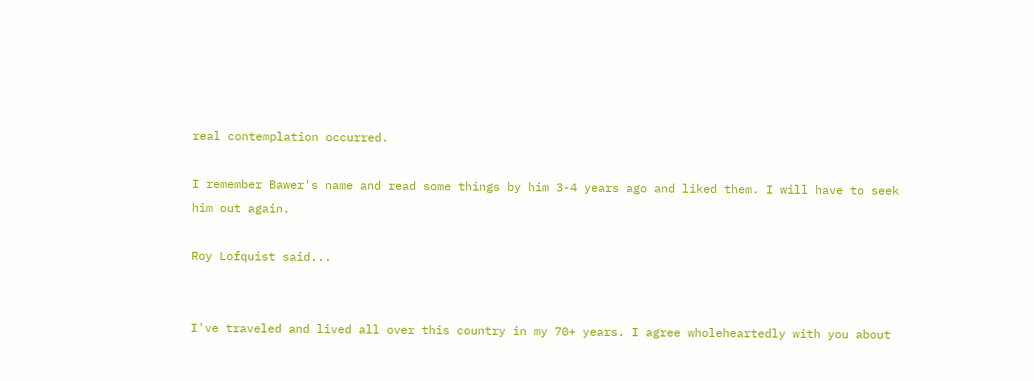real contemplation occurred.

I remember Bawer's name and read some things by him 3-4 years ago and liked them. I will have to seek him out again.

Roy Lofquist said...


I've traveled and lived all over this country in my 70+ years. I agree wholeheartedly with you about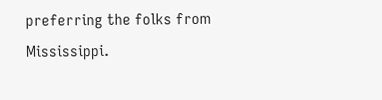preferring the folks from Mississippi.